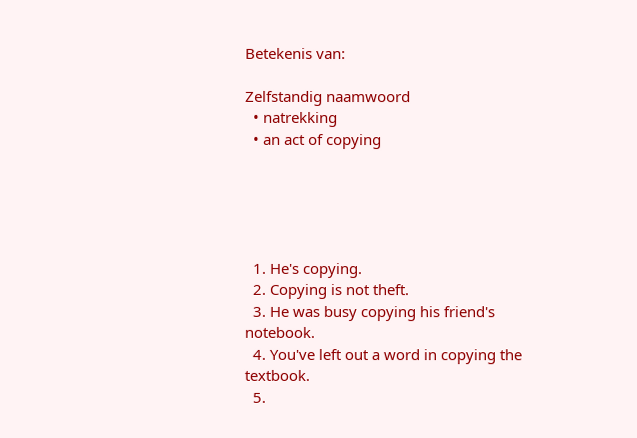Betekenis van:

Zelfstandig naamwoord
  • natrekking
  • an act of copying





  1. He's copying.
  2. Copying is not theft.
  3. He was busy copying his friend's notebook.
  4. You've left out a word in copying the textbook.
  5.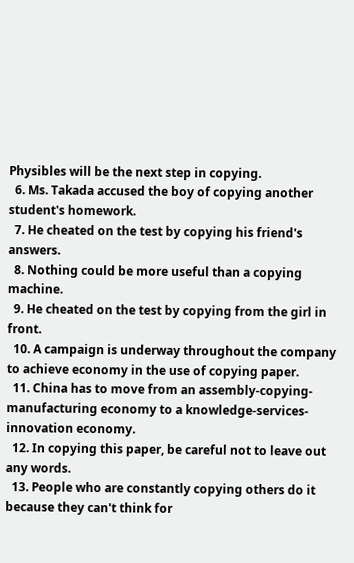Physibles will be the next step in copying.
  6. Ms. Takada accused the boy of copying another student's homework.
  7. He cheated on the test by copying his friend's answers.
  8. Nothing could be more useful than a copying machine.
  9. He cheated on the test by copying from the girl in front.
  10. A campaign is underway throughout the company to achieve economy in the use of copying paper.
  11. China has to move from an assembly-copying-manufacturing economy to a knowledge-services-innovation economy.
  12. In copying this paper, be careful not to leave out any words.
  13. People who are constantly copying others do it because they can't think for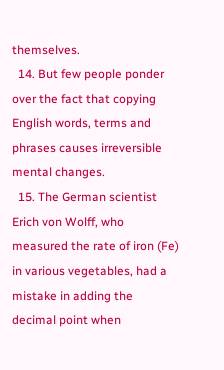themselves.
  14. But few people ponder over the fact that copying English words, terms and phrases causes irreversible mental changes.
  15. The German scientist Erich von Wolff, who measured the rate of iron (Fe) in various vegetables, had a mistake in adding the decimal point when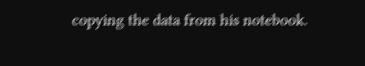copying the data from his notebook.